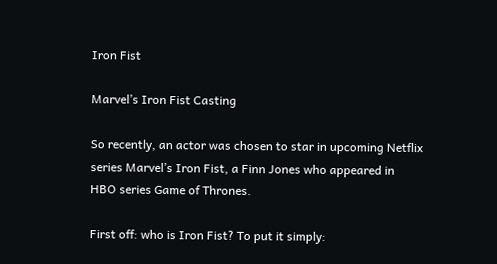Iron Fist

Marvel’s Iron Fist Casting

So recently, an actor was chosen to star in upcoming Netflix series Marvel’s Iron Fist, a Finn Jones who appeared in HBO series Game of Thrones.

First off: who is Iron Fist? To put it simply: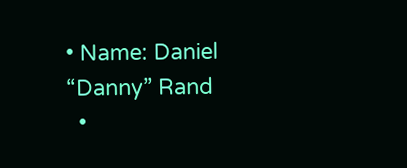• Name: Daniel “Danny” Rand
  •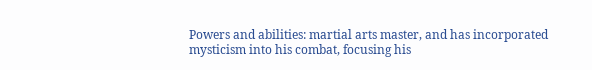Powers and abilities: martial arts master, and has incorporated mysticism into his combat, focusing his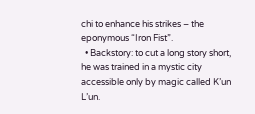chi to enhance his strikes – the eponymous “Iron Fist”.
  • Backstory: to cut a long story short, he was trained in a mystic city accessible only by magic called K’un L’un.